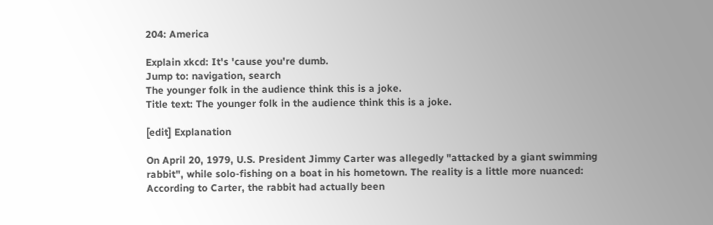204: America

Explain xkcd: It's 'cause you're dumb.
Jump to: navigation, search
The younger folk in the audience think this is a joke.
Title text: The younger folk in the audience think this is a joke.

[edit] Explanation

On April 20, 1979, U.S. President Jimmy Carter was allegedly "attacked by a giant swimming rabbit", while solo-fishing on a boat in his hometown. The reality is a little more nuanced: According to Carter, the rabbit had actually been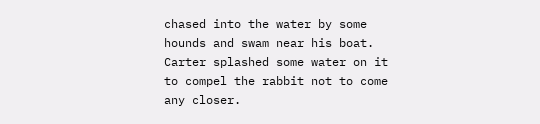chased into the water by some hounds and swam near his boat. Carter splashed some water on it to compel the rabbit not to come any closer.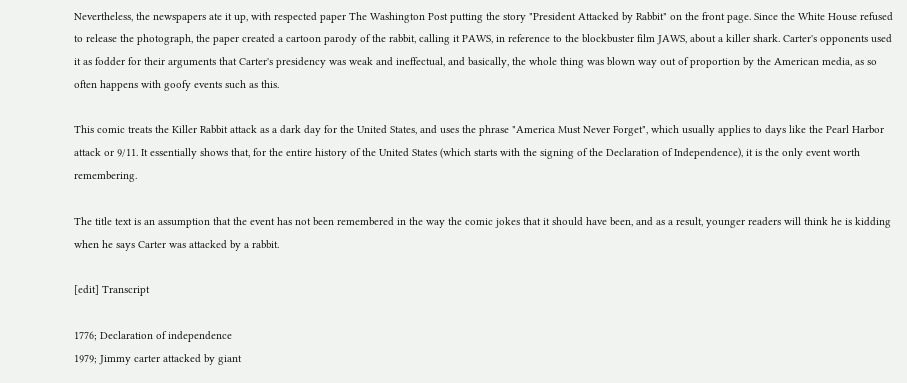Nevertheless, the newspapers ate it up, with respected paper The Washington Post putting the story "President Attacked by Rabbit" on the front page. Since the White House refused to release the photograph, the paper created a cartoon parody of the rabbit, calling it PAWS, in reference to the blockbuster film JAWS, about a killer shark. Carter's opponents used it as fodder for their arguments that Carter's presidency was weak and ineffectual, and basically, the whole thing was blown way out of proportion by the American media, as so often happens with goofy events such as this.

This comic treats the Killer Rabbit attack as a dark day for the United States, and uses the phrase "America Must Never Forget", which usually applies to days like the Pearl Harbor attack or 9/11. It essentially shows that, for the entire history of the United States (which starts with the signing of the Declaration of Independence), it is the only event worth remembering.

The title text is an assumption that the event has not been remembered in the way the comic jokes that it should have been, and as a result, younger readers will think he is kidding when he says Carter was attacked by a rabbit.

[edit] Transcript

1776; Declaration of independence
1979; Jimmy carter attacked by giant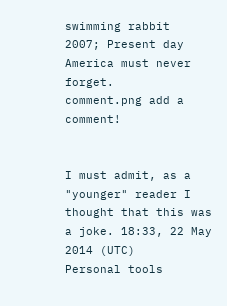swimming rabbit
2007; Present day
America must never forget.
comment.png add a comment!


I must admit, as a "younger" reader I thought that this was a joke. 18:33, 22 May 2014 (UTC)
Personal tools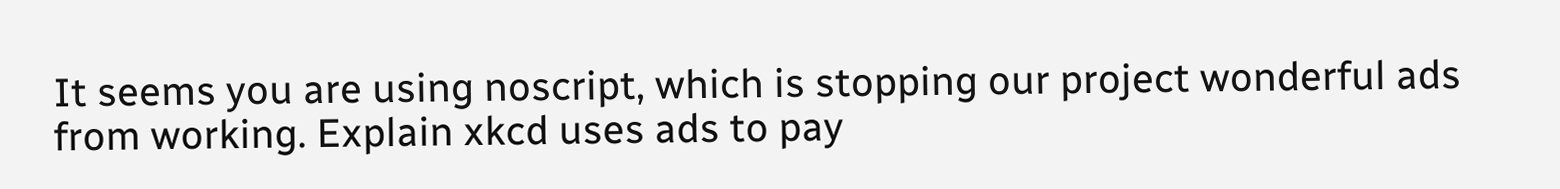It seems you are using noscript, which is stopping our project wonderful ads from working. Explain xkcd uses ads to pay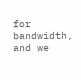for bandwidth, and we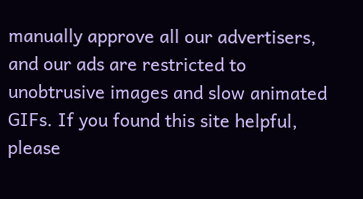manually approve all our advertisers, and our ads are restricted to unobtrusive images and slow animated GIFs. If you found this site helpful, please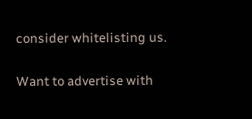consider whitelisting us.

Want to advertise with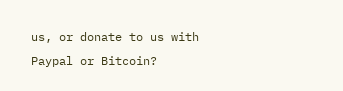us, or donate to us with Paypal or Bitcoin?